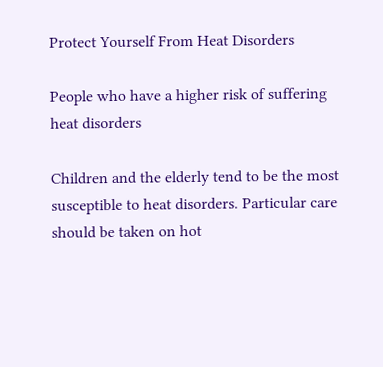Protect Yourself From Heat Disorders

People who have a higher risk of suffering heat disorders

Children and the elderly tend to be the most susceptible to heat disorders. Particular care should be taken on hot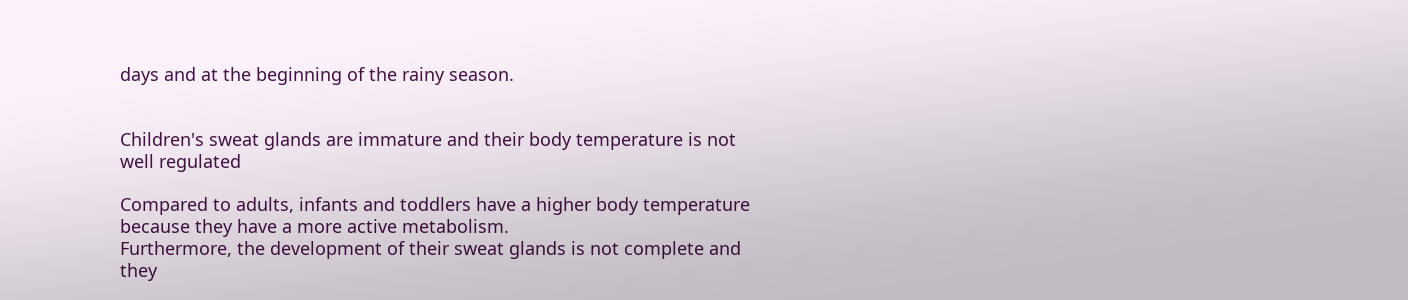days and at the beginning of the rainy season.


Children's sweat glands are immature and their body temperature is not well regulated

Compared to adults, infants and toddlers have a higher body temperature because they have a more active metabolism.
Furthermore, the development of their sweat glands is not complete and they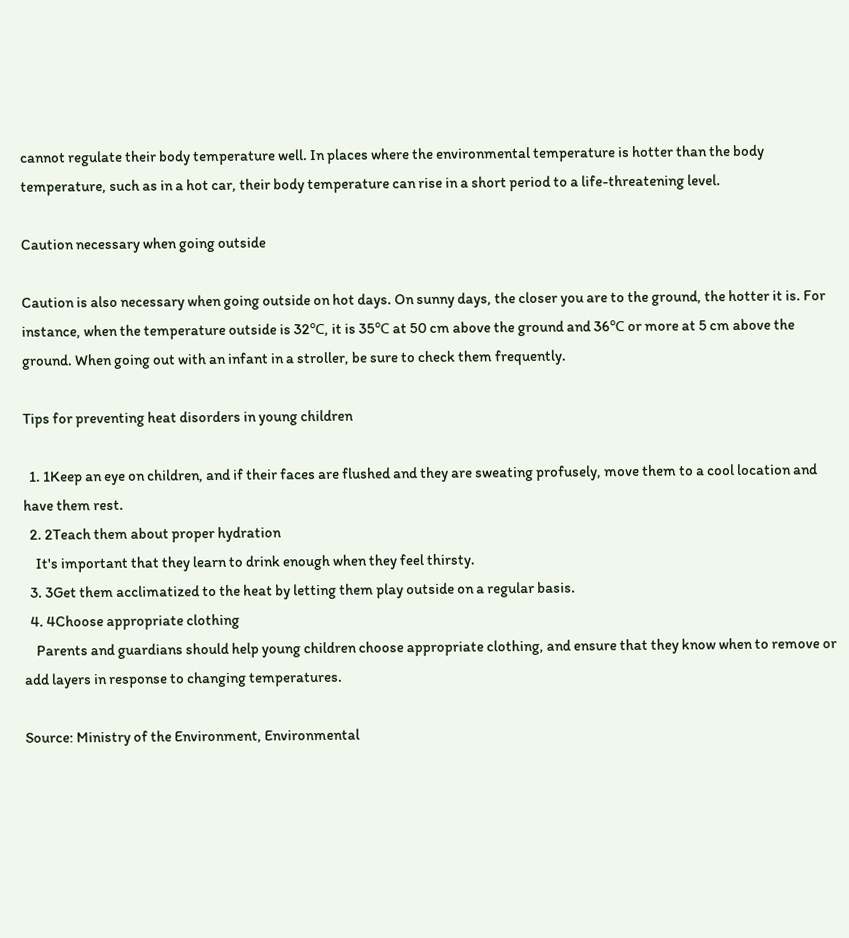cannot regulate their body temperature well. In places where the environmental temperature is hotter than the body temperature, such as in a hot car, their body temperature can rise in a short period to a life-threatening level.

Caution necessary when going outside

Caution is also necessary when going outside on hot days. On sunny days, the closer you are to the ground, the hotter it is. For instance, when the temperature outside is 32℃, it is 35℃ at 50 cm above the ground and 36℃ or more at 5 cm above the ground. When going out with an infant in a stroller, be sure to check them frequently.

Tips for preventing heat disorders in young children

  1. 1Keep an eye on children, and if their faces are flushed and they are sweating profusely, move them to a cool location and have them rest.
  2. 2Teach them about proper hydration
    It's important that they learn to drink enough when they feel thirsty.
  3. 3Get them acclimatized to the heat by letting them play outside on a regular basis.
  4. 4Choose appropriate clothing
    Parents and guardians should help young children choose appropriate clothing, and ensure that they know when to remove or add layers in response to changing temperatures.

Source: Ministry of the Environment, Environmental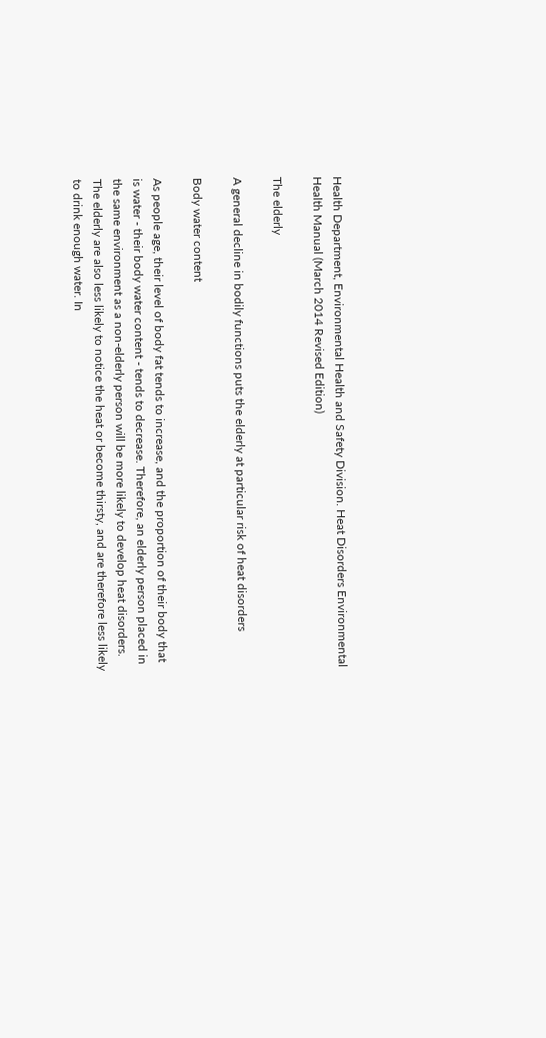Health Department, Environmental Health and Safety Division. Heat Disorders Environmental Health Manual (March 2014 Revised Edition)

The elderly

A general decline in bodily functions puts the elderly at particular risk of heat disorders

Body water content

As people age, their level of body fat tends to increase, and the proportion of their body that is water - their body water content - tends to decrease. Therefore, an elderly person placed in the same environment as a non-elderly person will be more likely to develop heat disorders. The elderly are also less likely to notice the heat or become thirsty, and are therefore less likely to drink enough water. In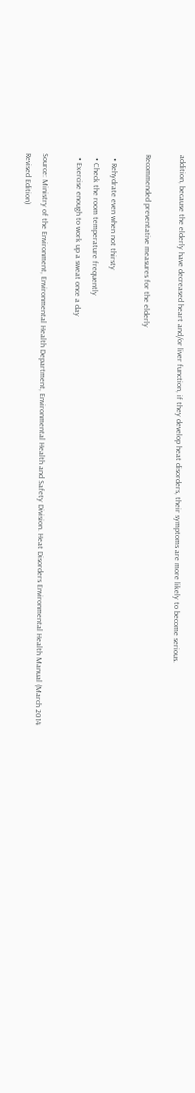addition, because the elderly have decreased heart and/or liver function, if they develop heat disorders, their symptoms are more likely to become serious.

Recommended preventative measures for the elderly

  • Rehydrate even when not thirsty
  • Check the room temperature frequently
  • Exercise enough to work up a sweat once a day

Source: Ministry of the Environment, Environmental Health Department, Environmental Health and Safety Division. Heat Disorders Environmental Health Manual (March 2014 Revised Edition)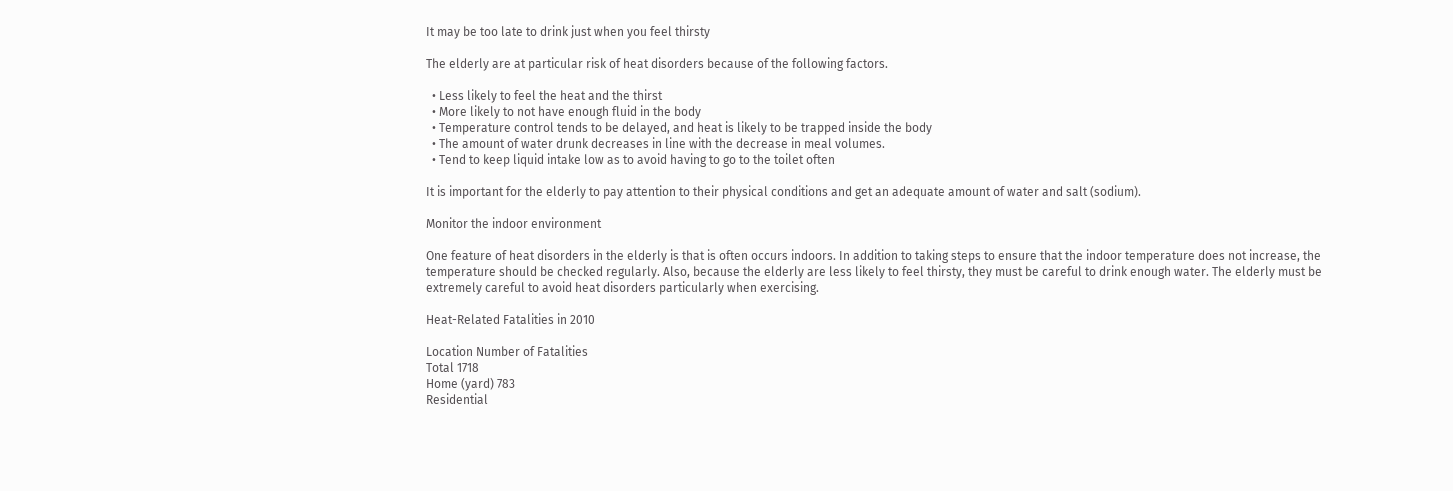It may be too late to drink just when you feel thirsty

The elderly are at particular risk of heat disorders because of the following factors.

  • Less likely to feel the heat and the thirst
  • More likely to not have enough fluid in the body
  • Temperature control tends to be delayed, and heat is likely to be trapped inside the body
  • The amount of water drunk decreases in line with the decrease in meal volumes.
  • Tend to keep liquid intake low as to avoid having to go to the toilet often

It is important for the elderly to pay attention to their physical conditions and get an adequate amount of water and salt (sodium).

Monitor the indoor environment

One feature of heat disorders in the elderly is that is often occurs indoors. In addition to taking steps to ensure that the indoor temperature does not increase, the temperature should be checked regularly. Also, because the elderly are less likely to feel thirsty, they must be careful to drink enough water. The elderly must be extremely careful to avoid heat disorders particularly when exercising.

Heat-Related Fatalities in 2010

Location Number of Fatalities
Total 1718
Home (yard) 783
Residential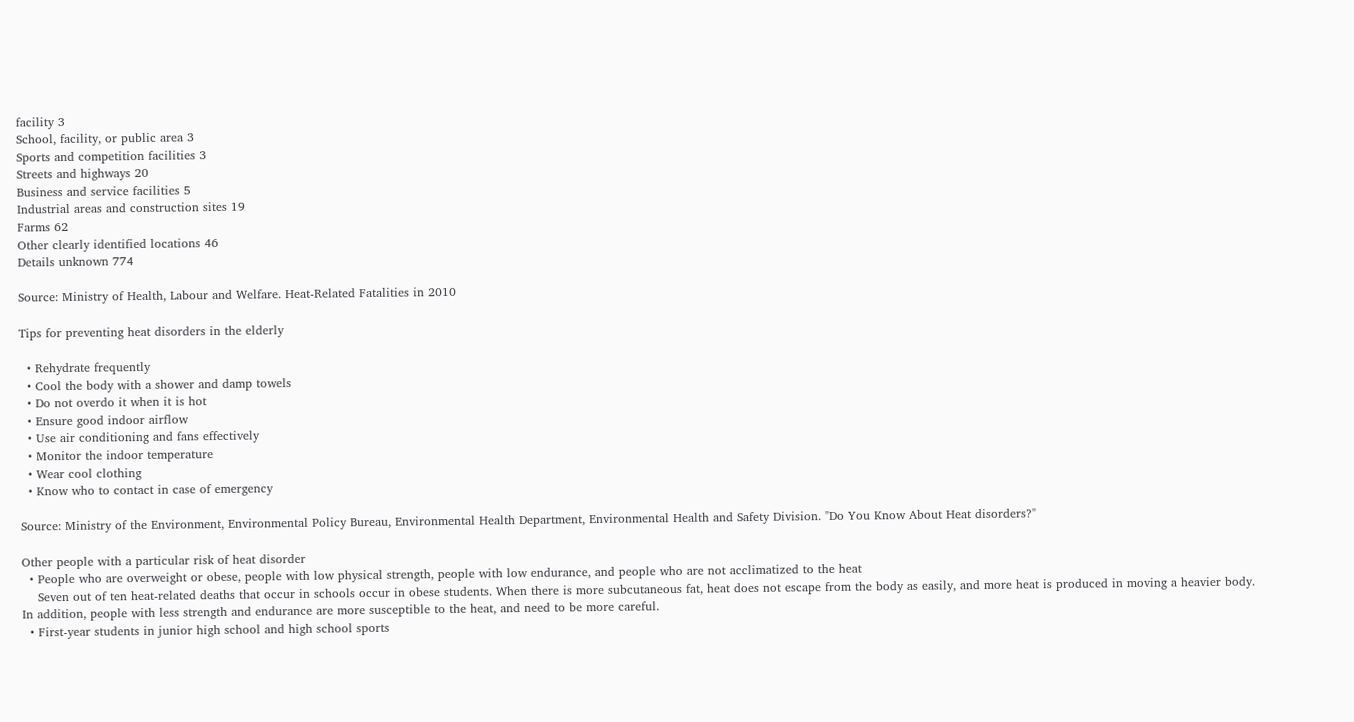facility 3
School, facility, or public area 3
Sports and competition facilities 3
Streets and highways 20
Business and service facilities 5
Industrial areas and construction sites 19
Farms 62
Other clearly identified locations 46
Details unknown 774

Source: Ministry of Health, Labour and Welfare. Heat-Related Fatalities in 2010

Tips for preventing heat disorders in the elderly

  • Rehydrate frequently
  • Cool the body with a shower and damp towels
  • Do not overdo it when it is hot
  • Ensure good indoor airflow
  • Use air conditioning and fans effectively
  • Monitor the indoor temperature
  • Wear cool clothing
  • Know who to contact in case of emergency

Source: Ministry of the Environment, Environmental Policy Bureau, Environmental Health Department, Environmental Health and Safety Division. "Do You Know About Heat disorders?"

Other people with a particular risk of heat disorder
  • People who are overweight or obese, people with low physical strength, people with low endurance, and people who are not acclimatized to the heat
    Seven out of ten heat-related deaths that occur in schools occur in obese students. When there is more subcutaneous fat, heat does not escape from the body as easily, and more heat is produced in moving a heavier body. In addition, people with less strength and endurance are more susceptible to the heat, and need to be more careful.
  • First-year students in junior high school and high school sports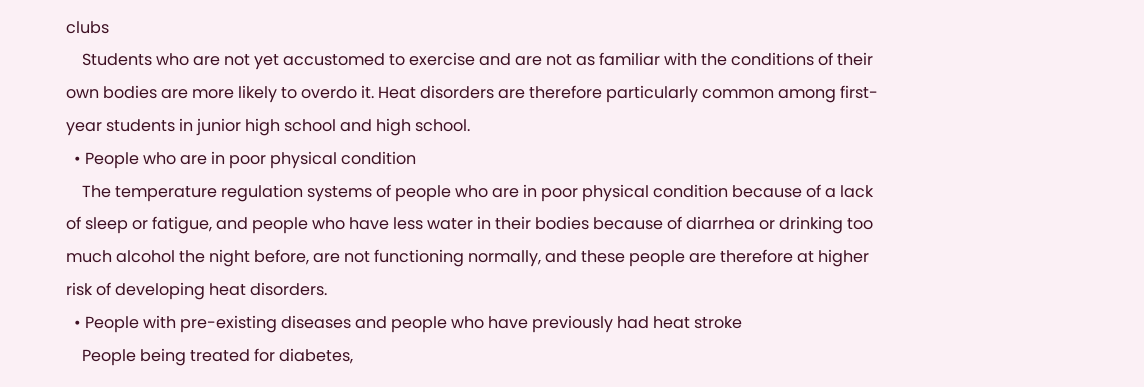clubs
    Students who are not yet accustomed to exercise and are not as familiar with the conditions of their own bodies are more likely to overdo it. Heat disorders are therefore particularly common among first-year students in junior high school and high school.
  • People who are in poor physical condition
    The temperature regulation systems of people who are in poor physical condition because of a lack of sleep or fatigue, and people who have less water in their bodies because of diarrhea or drinking too much alcohol the night before, are not functioning normally, and these people are therefore at higher risk of developing heat disorders.
  • People with pre-existing diseases and people who have previously had heat stroke
    People being treated for diabetes,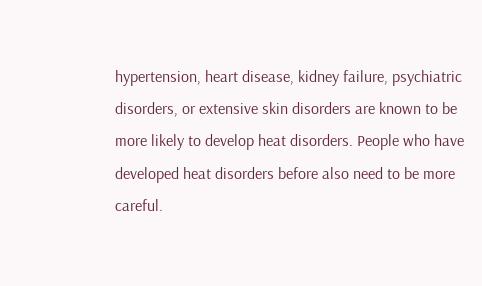hypertension, heart disease, kidney failure, psychiatric disorders, or extensive skin disorders are known to be more likely to develop heat disorders. People who have developed heat disorders before also need to be more careful.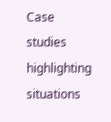Case studies highlighting situations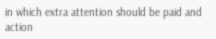in which extra attention should be paid and action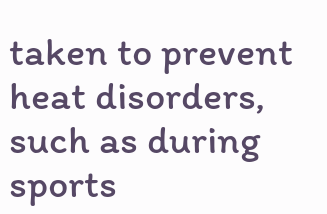taken to prevent heat disorders, such as during sports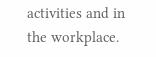activities and in the workplace.